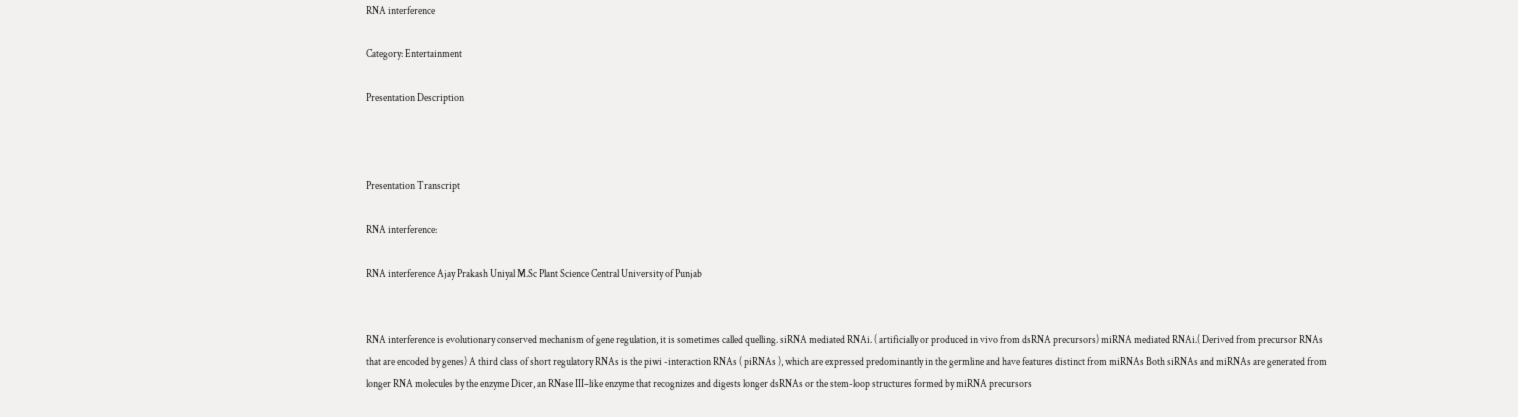RNA interference

Category: Entertainment

Presentation Description



Presentation Transcript

RNA interference:

RNA interference Ajay Prakash Uniyal M.Sc Plant Science Central University of Punjab


RNA interference is evolutionary conserved mechanism of gene regulation, it is sometimes called quelling. siRNA mediated RNAi. ( artificially or produced in vivo from dsRNA precursors) miRNA mediated RNAi.( Derived from precursor RNAs that are encoded by genes) A third class of short regulatory RNAs is the piwi -interaction RNAs ( piRNAs ), which are expressed predominantly in the germline and have features distinct from miRNAs Both siRNAs and miRNAs are generated from longer RNA molecules by the enzyme Dicer, an RNase III–like enzyme that recognizes and digests longer dsRNAs or the stem-loop structures formed by miRNA precursors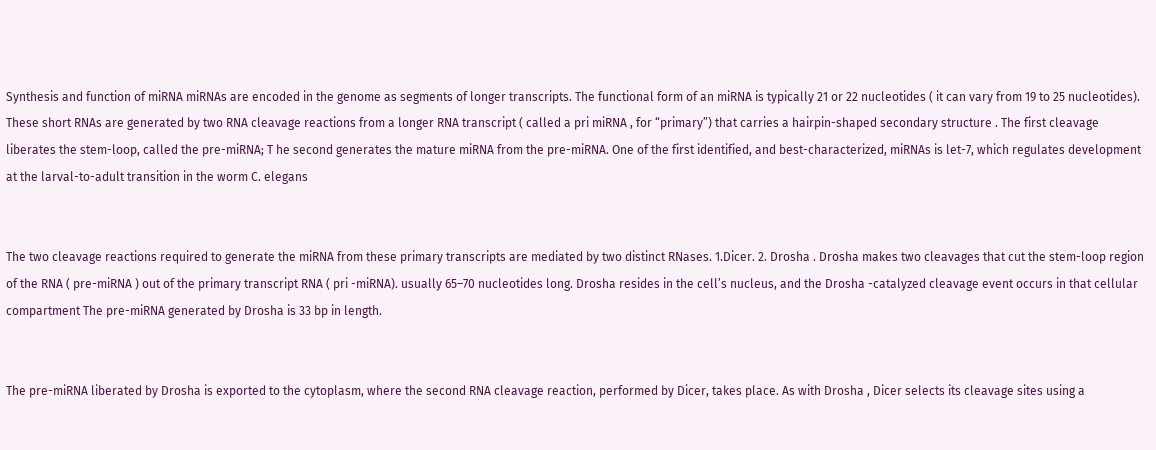Synthesis and function of miRNA miRNAs are encoded in the genome as segments of longer transcripts. The functional form of an miRNA is typically 21 or 22 nucleotides ( it can vary from 19 to 25 nucleotides). These short RNAs are generated by two RNA cleavage reactions from a longer RNA transcript ( called a pri miRNA , for “primary”) that carries a hairpin-shaped secondary structure . The first cleavage liberates the stem-loop, called the pre-miRNA; T he second generates the mature miRNA from the pre-miRNA. One of the first identified, and best-characterized, miRNAs is let-7, which regulates development at the larval-to-adult transition in the worm C. elegans


The two cleavage reactions required to generate the miRNA from these primary transcripts are mediated by two distinct RNases. 1.Dicer. 2. Drosha . Drosha makes two cleavages that cut the stem-loop region of the RNA ( pre-miRNA ) out of the primary transcript RNA ( pri -miRNA). usually 65–70 nucleotides long. Drosha resides in the cell’s nucleus, and the Drosha -catalyzed cleavage event occurs in that cellular compartment The pre-miRNA generated by Drosha is 33 bp in length.


The pre-miRNA liberated by Drosha is exported to the cytoplasm, where the second RNA cleavage reaction, performed by Dicer, takes place. As with Drosha , Dicer selects its cleavage sites using a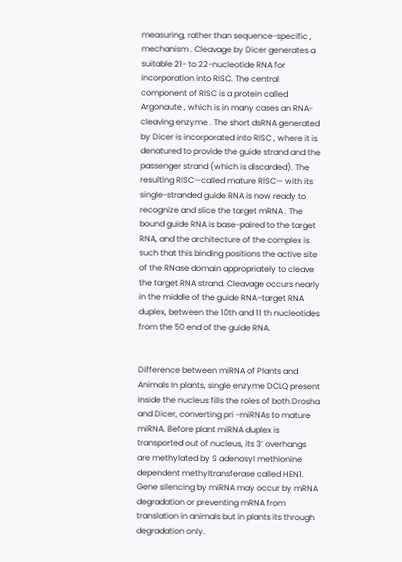measuring, rather than sequence-specific , mechanism . Cleavage by Dicer generates a suitable 21- to 22-nucleotide RNA for incorporation into RISC. The central component of RISC is a protein called Argonaute , which is in many cases an RNA-cleaving enzyme . The short dsRNA generated by Dicer is incorporated into RISC , where it is denatured to provide the guide strand and the passenger strand (which is discarded). The resulting RISC—called mature RISC— with its single-stranded guide RNA is now ready to recognize and slice the target mRNA . The bound guide RNA is base-paired to the target RNA, and the architecture of the complex is such that this binding positions the active site of the RNase domain appropriately to cleave the target RNA strand. Cleavage occurs nearly in the middle of the guide RNA–target RNA duplex, between the 10th and 11 th nucleotides from the 50 end of the guide RNA.


Difference between miRNA of Plants and Animals In plants, single enzyme DCLQ present inside the nucleus fills the roles of both Drosha and Dicer, converting pri -miRNAs to mature miRNA. Before plant miRNA duplex is transported out of nucleus, its 3’ overhangs are methylated by S adenosyl methionine dependent methyltransferase called HEN1. Gene silencing by miRNA may occur by mRNA degradation or preventing mRNA from translation in animals but in plants its through degradation only.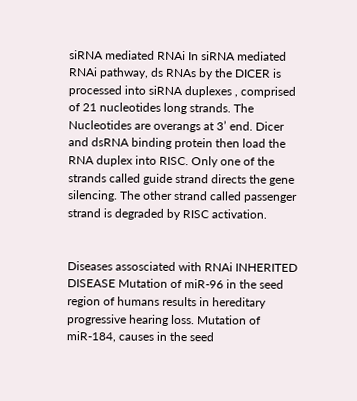siRNA mediated RNAi In siRNA mediated RNAi pathway, ds RNAs by the DICER is processed into siRNA duplexes , comprised of 21 nucleotides long strands. The Nucleotides are overangs at 3’ end. Dicer and dsRNA binding protein then load the RNA duplex into RISC. Only one of the strands called guide strand directs the gene silencing. The other strand called passenger strand is degraded by RISC activation.


Diseases assosciated with RNAi INHERITED DISEASE Mutation of miR-96 in the seed region of humans results in hereditary progressive hearing loss. Mutation of miR-184, causes in the seed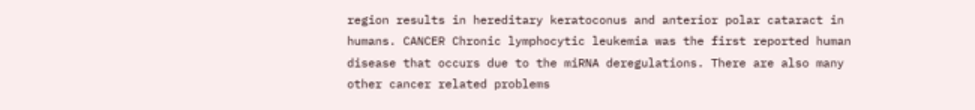region results in hereditary keratoconus and anterior polar cataract in humans. CANCER Chronic lymphocytic leukemia was the first reported human disease that occurs due to the miRNA deregulations. There are also many other cancer related problems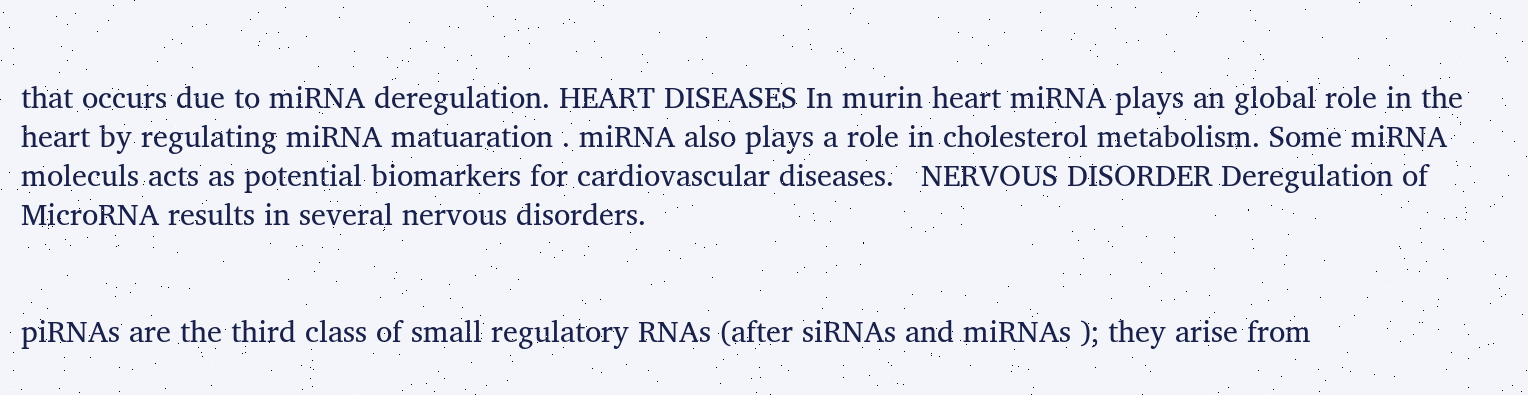that occurs due to miRNA deregulation. HEART DISEASES In murin heart miRNA plays an global role in the heart by regulating miRNA matuaration . miRNA also plays a role in cholesterol metabolism. Some miRNA moleculs acts as potential biomarkers for cardiovascular diseases.   NERVOUS DISORDER Deregulation of MicroRNA results in several nervous disorders.


piRNAs are the third class of small regulatory RNAs (after siRNAs and miRNAs ); they arise from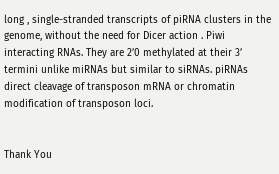long , single-stranded transcripts of piRNA clusters in the genome, without the need for Dicer action . Piwi interacting RNAs. They are 2’0 methylated at their 3’ termini unlike miRNAs but similar to siRNAs. piRNAs direct cleavage of transposon mRNA or chromatin modification of transposon loci.


Thank You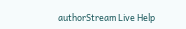authorStream Live Help